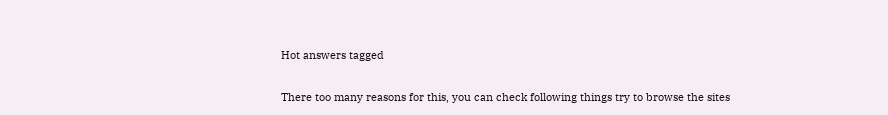Hot answers tagged


There too many reasons for this, you can check following things try to browse the sites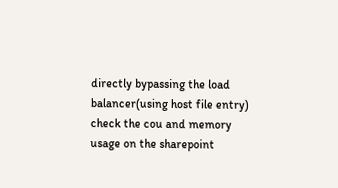directly bypassing the load balancer(using host file entry) check the cou and memory usage on the sharepoint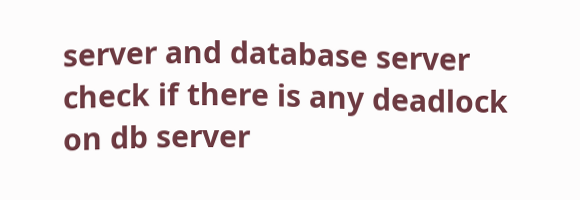server and database server check if there is any deadlock on db server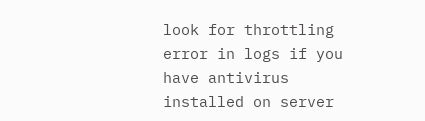look for throttling error in logs if you have antivirus installed on server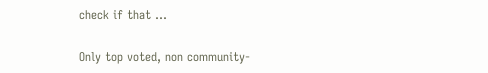check if that ...

Only top voted, non community-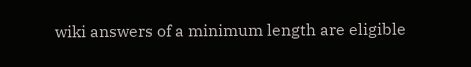wiki answers of a minimum length are eligible